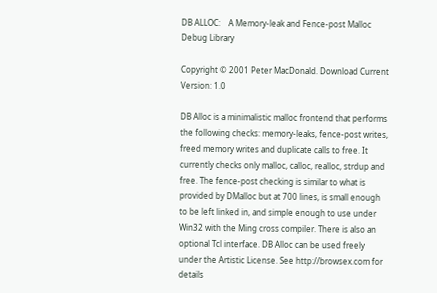DB ALLOC:    A Memory-leak and Fence-post Malloc Debug Library

Copyright © 2001 Peter MacDonald. Download Current Version: 1.0

DB Alloc is a minimalistic malloc frontend that performs the following checks: memory-leaks, fence-post writes, freed memory writes and duplicate calls to free. It currently checks only malloc, calloc, realloc, strdup and free. The fence-post checking is similar to what is provided by DMalloc but at 700 lines, is small enough to be left linked in, and simple enough to use under Win32 with the Ming cross compiler. There is also an optional Tcl interface. DB Alloc can be used freely under the Artistic License. See http://browsex.com for details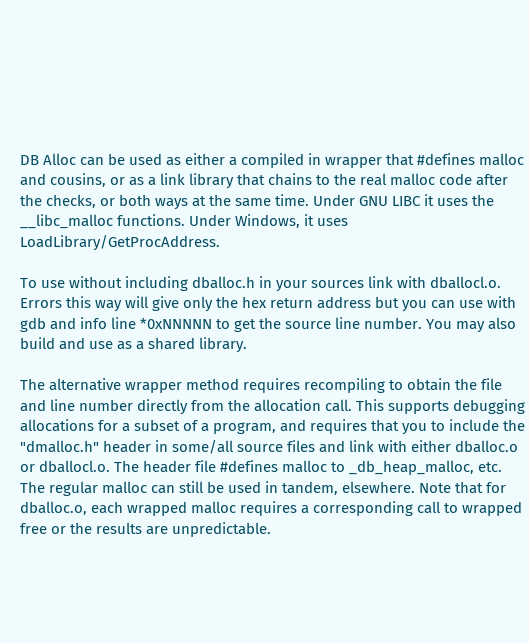DB Alloc can be used as either a compiled in wrapper that #defines malloc and cousins, or as a link library that chains to the real malloc code after the checks, or both ways at the same time. Under GNU LIBC it uses the __libc_malloc functions. Under Windows, it uses LoadLibrary/GetProcAddress.

To use without including dballoc.h in your sources link with dballocl.o. Errors this way will give only the hex return address but you can use with gdb and info line *0xNNNNN to get the source line number. You may also build and use as a shared library.

The alternative wrapper method requires recompiling to obtain the file and line number directly from the allocation call. This supports debugging allocations for a subset of a program, and requires that you to include the "dmalloc.h" header in some/all source files and link with either dballoc.o or dballocl.o. The header file #defines malloc to _db_heap_malloc, etc. The regular malloc can still be used in tandem, elsewhere. Note that for dballoc.o, each wrapped malloc requires a corresponding call to wrapped free or the results are unpredictable.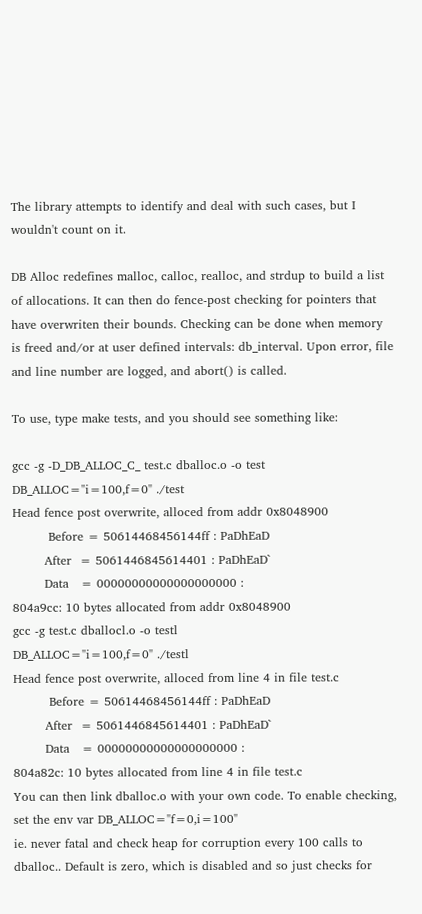The library attempts to identify and deal with such cases, but I wouldn't count on it.

DB Alloc redefines malloc, calloc, realloc, and strdup to build a list of allocations. It can then do fence-post checking for pointers that have overwriten their bounds. Checking can be done when memory is freed and/or at user defined intervals: db_interval. Upon error, file and line number are logged, and abort() is called.

To use, type make tests, and you should see something like:

gcc -g -D_DB_ALLOC_C_ test.c dballoc.o -o test
DB_ALLOC="i=100,f=0" ./test
Head fence post overwrite, alloced from addr 0x8048900
         Before = 50614468456144ff : PaDhEaD
        After  = 5061446845614401 : PaDhEaD`
        Data   = 00000000000000000000 :
804a9cc: 10 bytes allocated from addr 0x8048900
gcc -g test.c dballocl.o -o testl
DB_ALLOC="i=100,f=0" ./testl
Head fence post overwrite, alloced from line 4 in file test.c
         Before = 50614468456144ff : PaDhEaD
        After  = 5061446845614401 : PaDhEaD`
        Data   = 00000000000000000000 :
804a82c: 10 bytes allocated from line 4 in file test.c
You can then link dballoc.o with your own code. To enable checking, set the env var DB_ALLOC="f=0,i=100"
ie. never fatal and check heap for corruption every 100 calls to dballoc.. Default is zero, which is disabled and so just checks for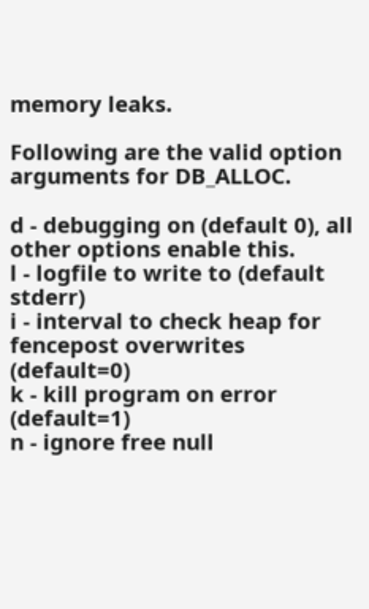memory leaks.

Following are the valid option arguments for DB_ALLOC.

d - debugging on (default 0), all other options enable this.
l - logfile to write to (default stderr)
i - interval to check heap for fencepost overwrites (default=0)
k - kill program on error (default=1)
n - ignore free null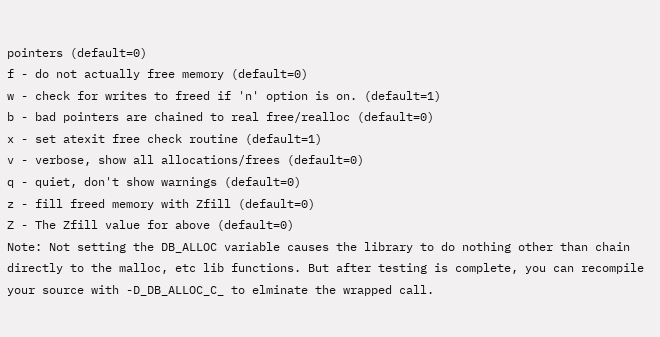pointers (default=0)
f - do not actually free memory (default=0)
w - check for writes to freed if 'n' option is on. (default=1)
b - bad pointers are chained to real free/realloc (default=0)
x - set atexit free check routine (default=1)
v - verbose, show all allocations/frees (default=0)
q - quiet, don't show warnings (default=0)
z - fill freed memory with Zfill (default=0)
Z - The Zfill value for above (default=0)
Note: Not setting the DB_ALLOC variable causes the library to do nothing other than chain directly to the malloc, etc lib functions. But after testing is complete, you can recompile your source with -D_DB_ALLOC_C_ to elminate the wrapped call.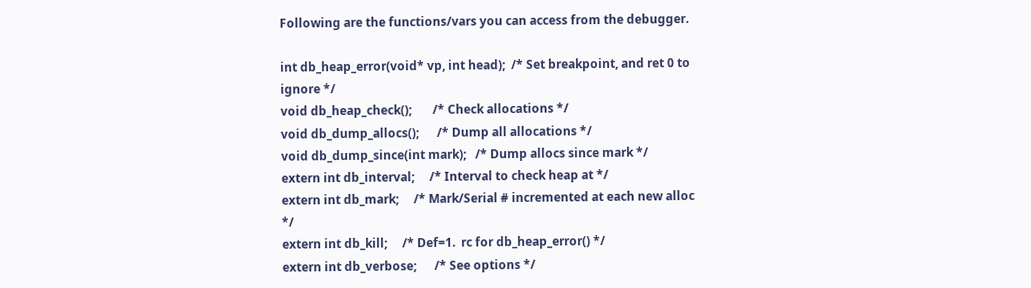Following are the functions/vars you can access from the debugger.

int db_heap_error(void* vp, int head);  /* Set breakpoint, and ret 0 to ignore */
void db_heap_check();       /* Check allocations */
void db_dump_allocs();      /* Dump all allocations */
void db_dump_since(int mark);   /* Dump allocs since mark */
extern int db_interval;     /* Interval to check heap at */
extern int db_mark;     /* Mark/Serial # incremented at each new alloc */
extern int db_kill;     /* Def=1.  rc for db_heap_error() */
extern int db_verbose;      /* See options */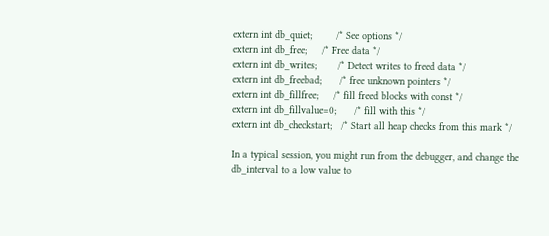extern int db_quiet;        /* See options */
extern int db_free;     /* Free data */
extern int db_writes;       /* Detect writes to freed data */
extern int db_freebad;      /* free unknown pointers */
extern int db_fillfree;     /* fill freed blocks with const */
extern int db_fillvalue=0;      /* fill with this */
extern int db_checkstart;   /* Start all heap checks from this mark */

In a typical session, you might run from the debugger, and change the db_interval to a low value to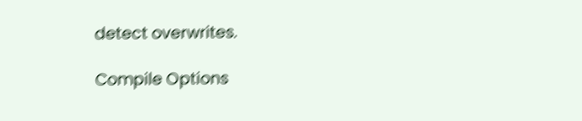detect overwrites.

Compile Options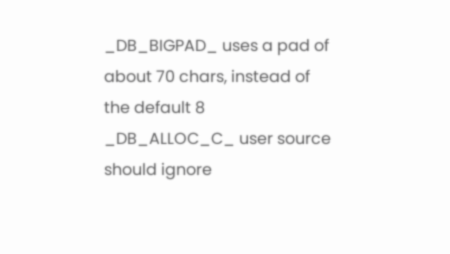_DB_BIGPAD_ uses a pad of about 70 chars, instead of the default 8
_DB_ALLOC_C_ user source should ignore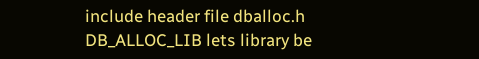include header file dballoc.h
DB_ALLOC_LIB lets library be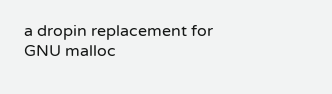a dropin replacement for GNU malloc